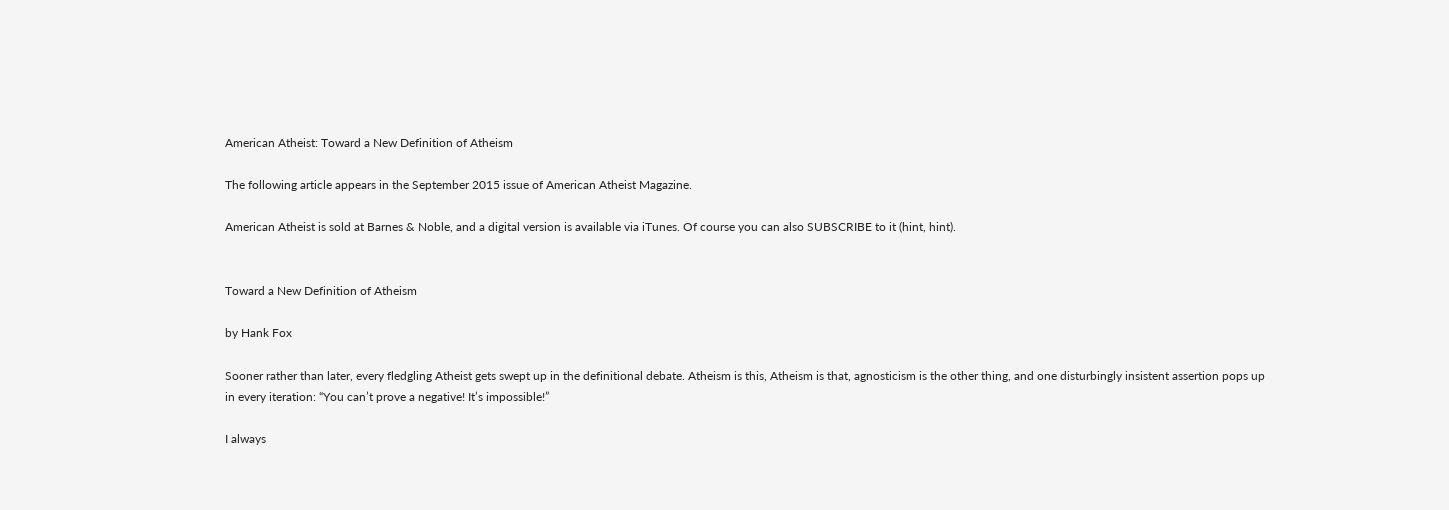American Atheist: Toward a New Definition of Atheism

The following article appears in the September 2015 issue of American Atheist Magazine.

American Atheist is sold at Barnes & Noble, and a digital version is available via iTunes. Of course you can also SUBSCRIBE to it (hint, hint).


Toward a New Definition of Atheism

by Hank Fox

Sooner rather than later, every fledgling Atheist gets swept up in the definitional debate. Atheism is this, Atheism is that, agnosticism is the other thing, and one disturbingly insistent assertion pops up in every iteration: “You can’t prove a negative! It’s impossible!”

I always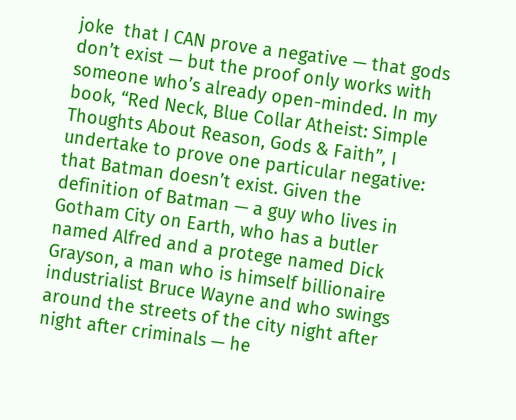joke  that I CAN prove a negative — that gods don’t exist — but the proof only works with someone who’s already open-minded. In my book, “Red Neck, Blue Collar Atheist: Simple Thoughts About Reason, Gods & Faith”, I undertake to prove one particular negative: that Batman doesn’t exist. Given the definition of Batman — a guy who lives in Gotham City on Earth, who has a butler named Alfred and a protege named Dick Grayson, a man who is himself billionaire industrialist Bruce Wayne and who swings around the streets of the city night after night after criminals — he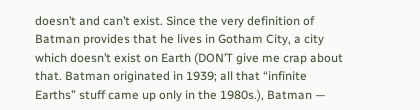doesn’t and can’t exist. Since the very definition of Batman provides that he lives in Gotham City, a city which doesn’t exist on Earth (DON’T give me crap about that. Batman originated in 1939; all that “infinite Earths” stuff came up only in the 1980s.), Batman —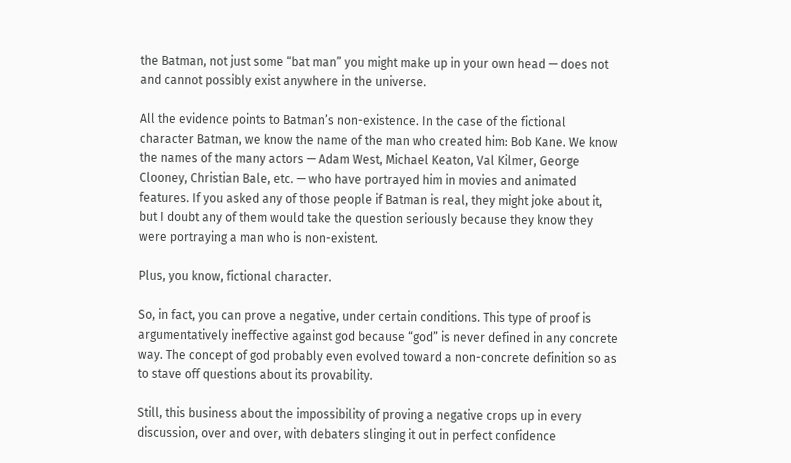the Batman, not just some “bat man” you might make up in your own head — does not and cannot possibly exist anywhere in the universe.

All the evidence points to Batman’s non-existence. In the case of the fictional character Batman, we know the name of the man who created him: Bob Kane. We know the names of the many actors — Adam West, Michael Keaton, Val Kilmer, George Clooney, Christian Bale, etc. — who have portrayed him in movies and animated features. If you asked any of those people if Batman is real, they might joke about it, but I doubt any of them would take the question seriously because they know they were portraying a man who is non-existent.

Plus, you know, fictional character.

So, in fact, you can prove a negative, under certain conditions. This type of proof is argumentatively ineffective against god because “god” is never defined in any concrete way. The concept of god probably even evolved toward a non-concrete definition so as to stave off questions about its provability.

Still, this business about the impossibility of proving a negative crops up in every discussion, over and over, with debaters slinging it out in perfect confidence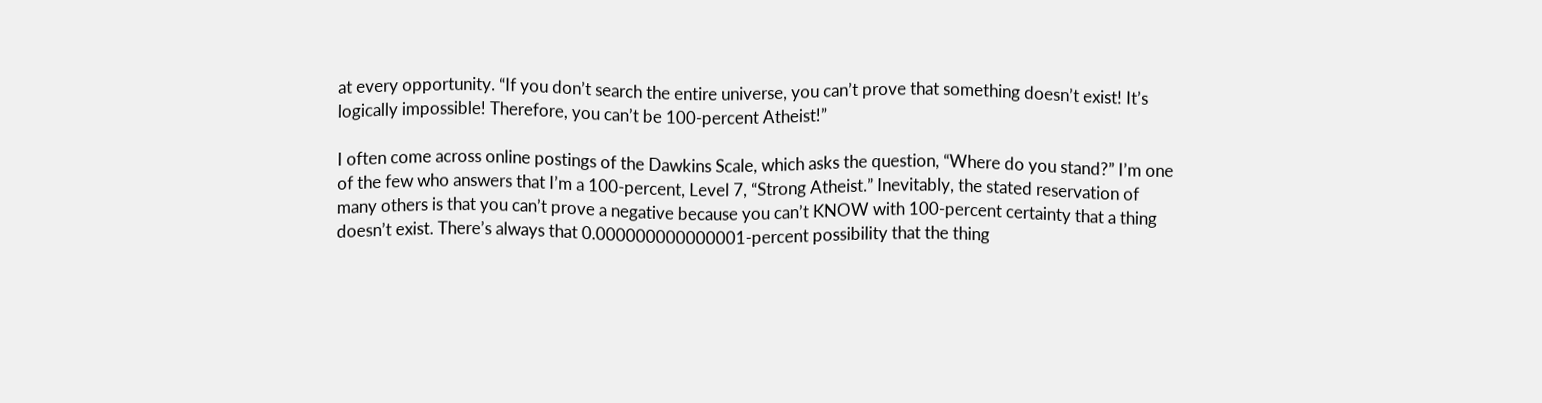at every opportunity. “If you don’t search the entire universe, you can’t prove that something doesn’t exist! It’s logically impossible! Therefore, you can’t be 100-percent Atheist!”

I often come across online postings of the Dawkins Scale, which asks the question, “Where do you stand?” I’m one of the few who answers that I’m a 100-percent, Level 7, “Strong Atheist.” Inevitably, the stated reservation of many others is that you can’t prove a negative because you can’t KNOW with 100-percent certainty that a thing doesn’t exist. There’s always that 0.000000000000001-percent possibility that the thing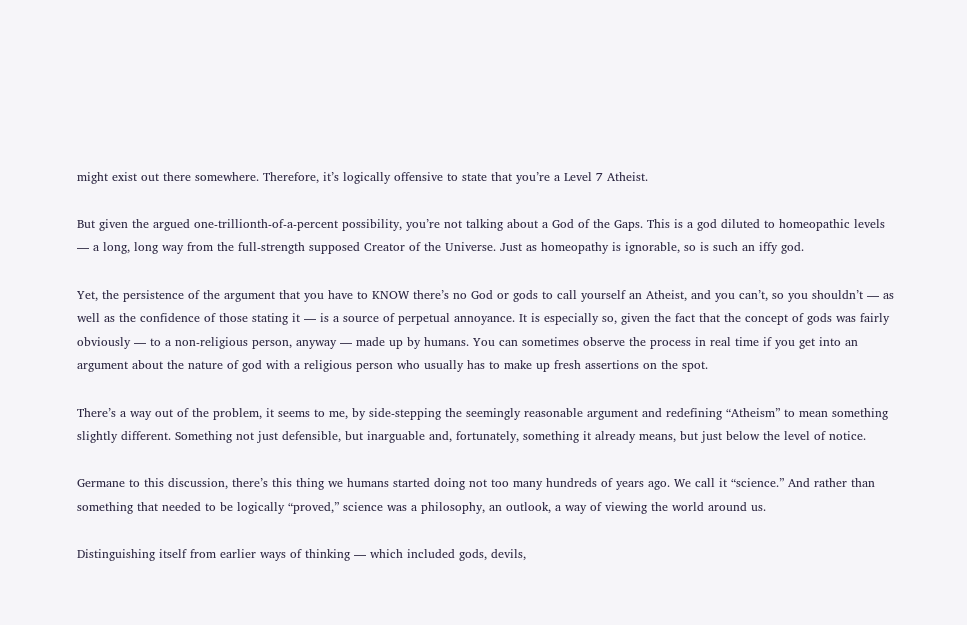might exist out there somewhere. Therefore, it’s logically offensive to state that you’re a Level 7 Atheist.

But given the argued one-trillionth-of-a-percent possibility, you’re not talking about a God of the Gaps. This is a god diluted to homeopathic levels — a long, long way from the full-strength supposed Creator of the Universe. Just as homeopathy is ignorable, so is such an iffy god.

Yet, the persistence of the argument that you have to KNOW there’s no God or gods to call yourself an Atheist, and you can’t, so you shouldn’t — as well as the confidence of those stating it — is a source of perpetual annoyance. It is especially so, given the fact that the concept of gods was fairly obviously — to a non-religious person, anyway — made up by humans. You can sometimes observe the process in real time if you get into an argument about the nature of god with a religious person who usually has to make up fresh assertions on the spot.

There’s a way out of the problem, it seems to me, by side-stepping the seemingly reasonable argument and redefining “Atheism” to mean something slightly different. Something not just defensible, but inarguable and, fortunately, something it already means, but just below the level of notice.

Germane to this discussion, there’s this thing we humans started doing not too many hundreds of years ago. We call it “science.” And rather than something that needed to be logically “proved,” science was a philosophy, an outlook, a way of viewing the world around us.

Distinguishing itself from earlier ways of thinking — which included gods, devils,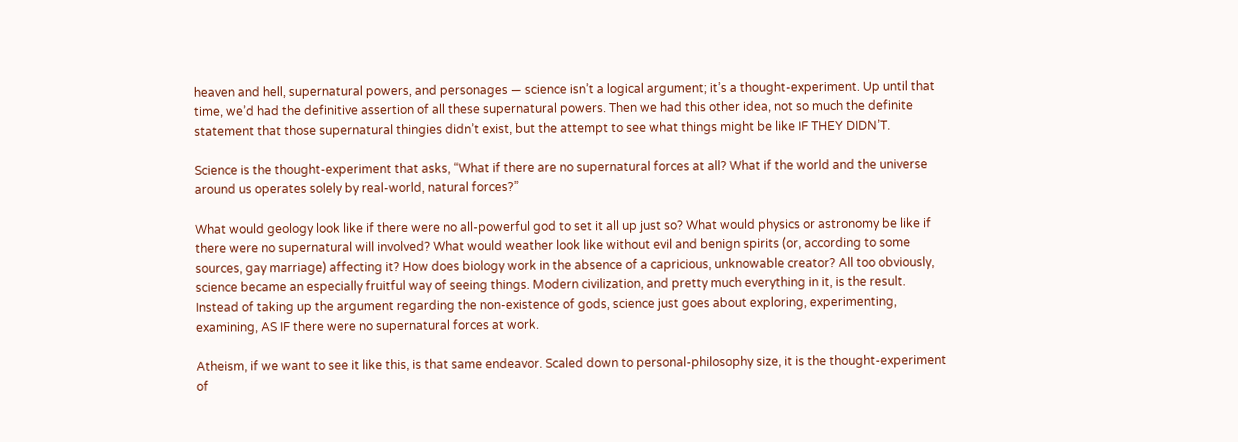heaven and hell, supernatural powers, and personages — science isn’t a logical argument; it’s a thought-experiment. Up until that time, we’d had the definitive assertion of all these supernatural powers. Then we had this other idea, not so much the definite statement that those supernatural thingies didn’t exist, but the attempt to see what things might be like IF THEY DIDN’T.

Science is the thought-experiment that asks, “What if there are no supernatural forces at all? What if the world and the universe around us operates solely by real-world, natural forces?”

What would geology look like if there were no all-powerful god to set it all up just so? What would physics or astronomy be like if there were no supernatural will involved? What would weather look like without evil and benign spirits (or, according to some sources, gay marriage) affecting it? How does biology work in the absence of a capricious, unknowable creator? All too obviously, science became an especially fruitful way of seeing things. Modern civilization, and pretty much everything in it, is the result. Instead of taking up the argument regarding the non-existence of gods, science just goes about exploring, experimenting, examining, AS IF there were no supernatural forces at work.

Atheism, if we want to see it like this, is that same endeavor. Scaled down to personal-philosophy size, it is the thought-experiment of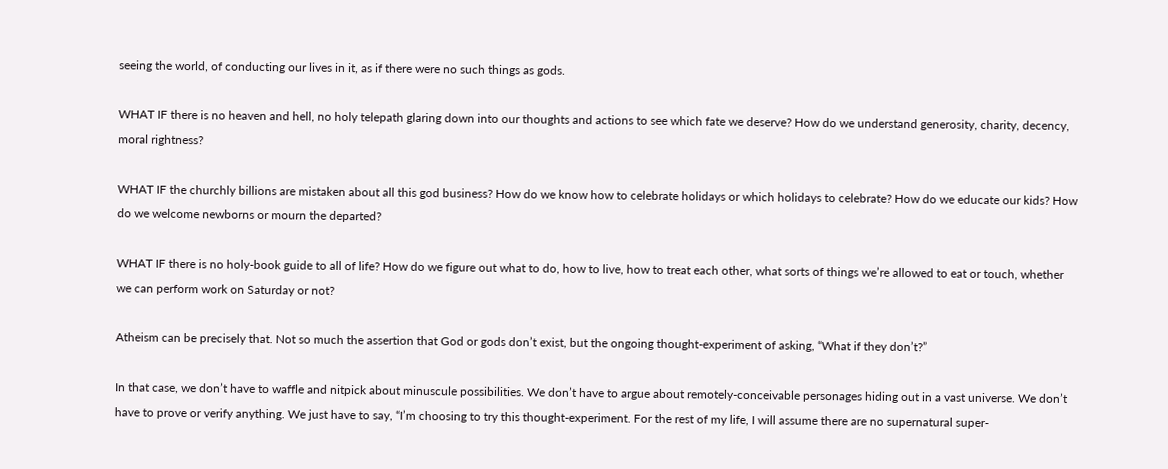seeing the world, of conducting our lives in it, as if there were no such things as gods.

WHAT IF there is no heaven and hell, no holy telepath glaring down into our thoughts and actions to see which fate we deserve? How do we understand generosity, charity, decency, moral rightness?

WHAT IF the churchly billions are mistaken about all this god business? How do we know how to celebrate holidays or which holidays to celebrate? How do we educate our kids? How do we welcome newborns or mourn the departed?

WHAT IF there is no holy-book guide to all of life? How do we figure out what to do, how to live, how to treat each other, what sorts of things we’re allowed to eat or touch, whether we can perform work on Saturday or not?

Atheism can be precisely that. Not so much the assertion that God or gods don’t exist, but the ongoing thought-experiment of asking, “What if they don’t?”

In that case, we don’t have to waffle and nitpick about minuscule possibilities. We don’t have to argue about remotely-conceivable personages hiding out in a vast universe. We don’t have to prove or verify anything. We just have to say, “I’m choosing to try this thought-experiment. For the rest of my life, I will assume there are no supernatural super-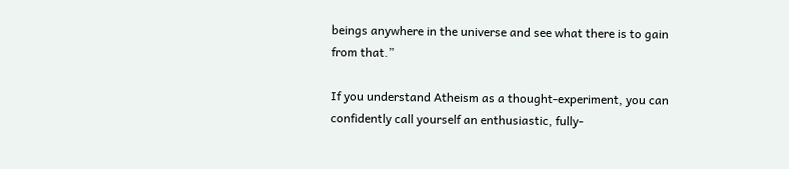beings anywhere in the universe and see what there is to gain from that.”

If you understand Atheism as a thought-experiment, you can confidently call yourself an enthusiastic, fully-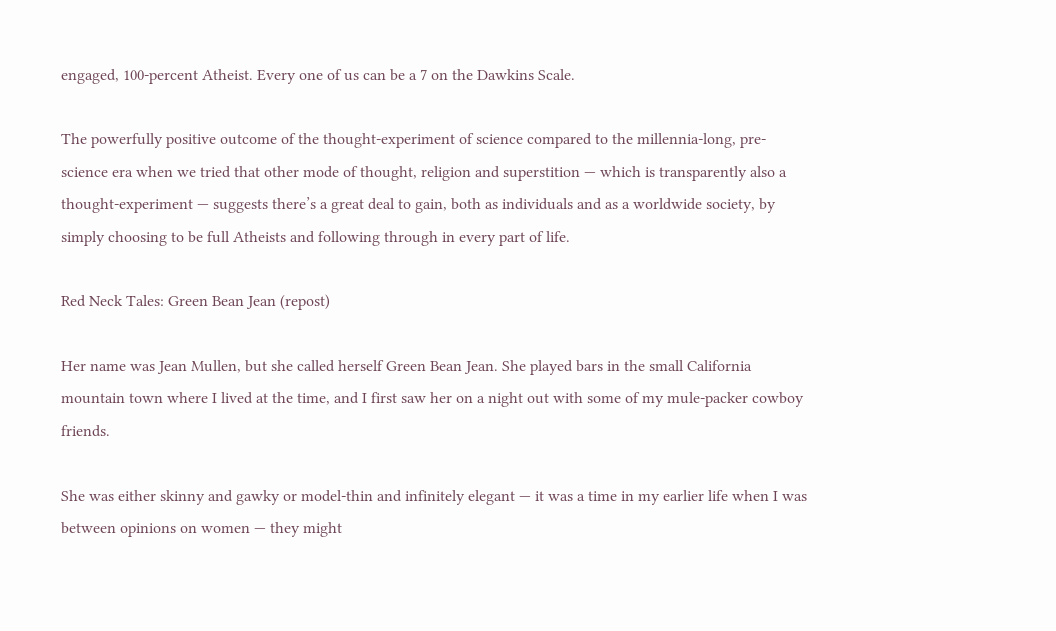engaged, 100-percent Atheist. Every one of us can be a 7 on the Dawkins Scale.

The powerfully positive outcome of the thought-experiment of science compared to the millennia-long, pre-science era when we tried that other mode of thought, religion and superstition — which is transparently also a thought-experiment — suggests there’s a great deal to gain, both as individuals and as a worldwide society, by simply choosing to be full Atheists and following through in every part of life.

Red Neck Tales: Green Bean Jean (repost)

Her name was Jean Mullen, but she called herself Green Bean Jean. She played bars in the small California mountain town where I lived at the time, and I first saw her on a night out with some of my mule-packer cowboy friends.

She was either skinny and gawky or model-thin and infinitely elegant — it was a time in my earlier life when I was between opinions on women — they might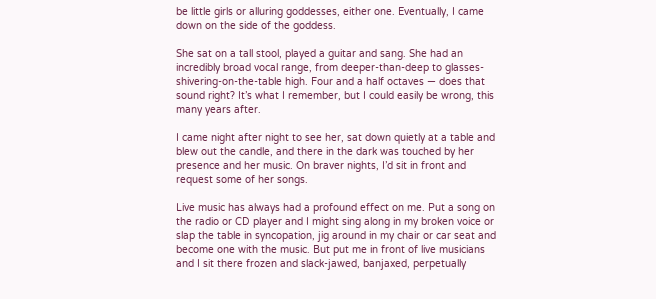be little girls or alluring goddesses, either one. Eventually, I came down on the side of the goddess.

She sat on a tall stool, played a guitar and sang. She had an incredibly broad vocal range, from deeper-than-deep to glasses-shivering-on-the-table high. Four and a half octaves — does that sound right? It’s what I remember, but I could easily be wrong, this many years after.

I came night after night to see her, sat down quietly at a table and blew out the candle, and there in the dark was touched by her presence and her music. On braver nights, I’d sit in front and request some of her songs.

Live music has always had a profound effect on me. Put a song on the radio or CD player and I might sing along in my broken voice or slap the table in syncopation, jig around in my chair or car seat and become one with the music. But put me in front of live musicians and I sit there frozen and slack-jawed, banjaxed, perpetually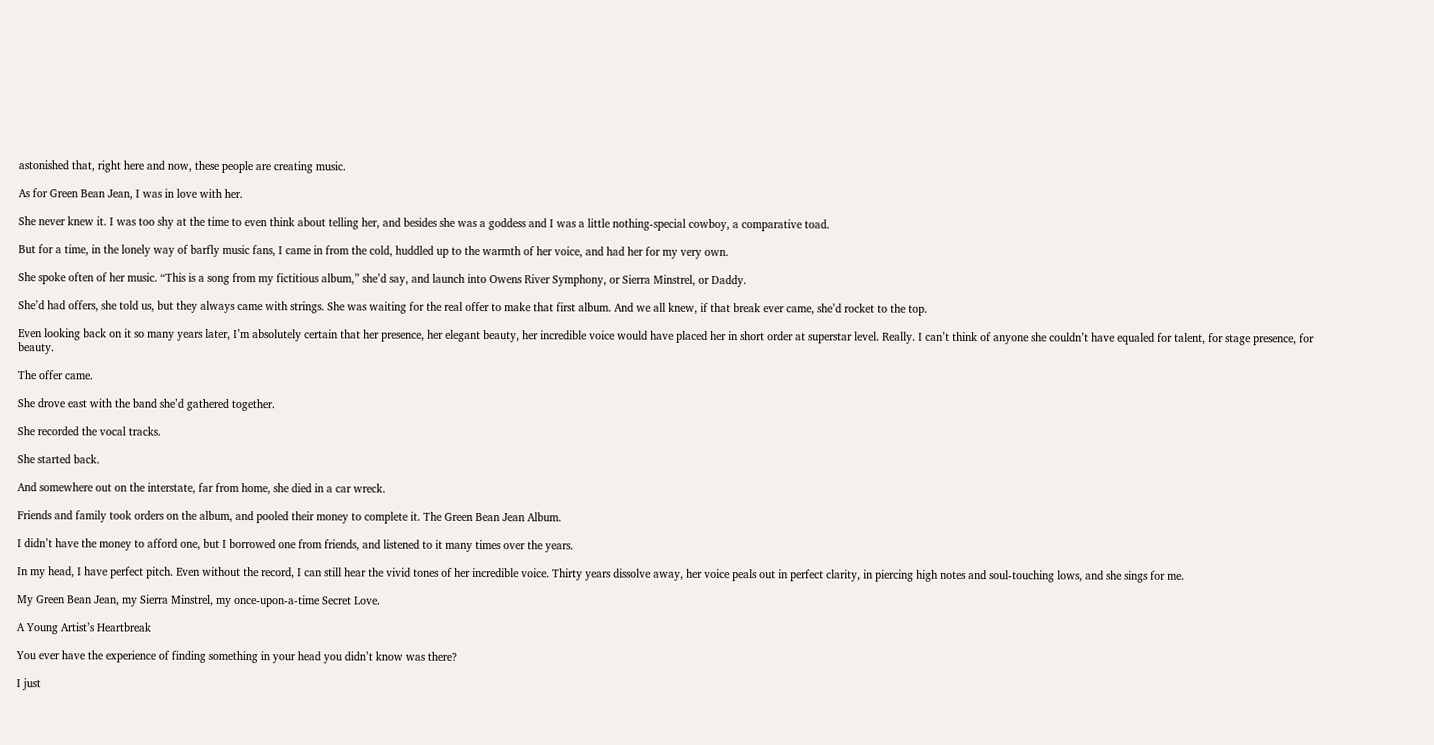astonished that, right here and now, these people are creating music.

As for Green Bean Jean, I was in love with her.

She never knew it. I was too shy at the time to even think about telling her, and besides she was a goddess and I was a little nothing-special cowboy, a comparative toad.

But for a time, in the lonely way of barfly music fans, I came in from the cold, huddled up to the warmth of her voice, and had her for my very own.

She spoke often of her music. “This is a song from my fictitious album,” she’d say, and launch into Owens River Symphony, or Sierra Minstrel, or Daddy.

She’d had offers, she told us, but they always came with strings. She was waiting for the real offer to make that first album. And we all knew, if that break ever came, she’d rocket to the top.

Even looking back on it so many years later, I’m absolutely certain that her presence, her elegant beauty, her incredible voice would have placed her in short order at superstar level. Really. I can’t think of anyone she couldn’t have equaled for talent, for stage presence, for beauty.

The offer came.

She drove east with the band she’d gathered together.

She recorded the vocal tracks.

She started back.

And somewhere out on the interstate, far from home, she died in a car wreck.

Friends and family took orders on the album, and pooled their money to complete it. The Green Bean Jean Album.

I didn’t have the money to afford one, but I borrowed one from friends, and listened to it many times over the years.

In my head, I have perfect pitch. Even without the record, I can still hear the vivid tones of her incredible voice. Thirty years dissolve away, her voice peals out in perfect clarity, in piercing high notes and soul-touching lows, and she sings for me.

My Green Bean Jean, my Sierra Minstrel, my once-upon-a-time Secret Love.

A Young Artist’s Heartbreak

You ever have the experience of finding something in your head you didn’t know was there?

I just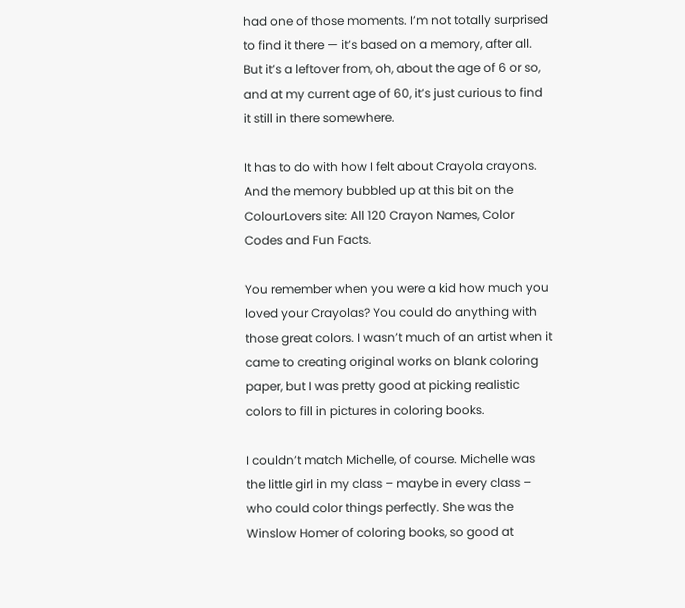had one of those moments. I’m not totally surprised to find it there — it’s based on a memory, after all. But it’s a leftover from, oh, about the age of 6 or so, and at my current age of 60, it’s just curious to find it still in there somewhere.

It has to do with how I felt about Crayola crayons. And the memory bubbled up at this bit on the ColourLovers site: All 120 Crayon Names, Color Codes and Fun Facts.

You remember when you were a kid how much you loved your Crayolas? You could do anything with those great colors. I wasn’t much of an artist when it came to creating original works on blank coloring paper, but I was pretty good at picking realistic colors to fill in pictures in coloring books.

I couldn’t match Michelle, of course. Michelle was the little girl in my class – maybe in every class – who could color things perfectly. She was the Winslow Homer of coloring books, so good at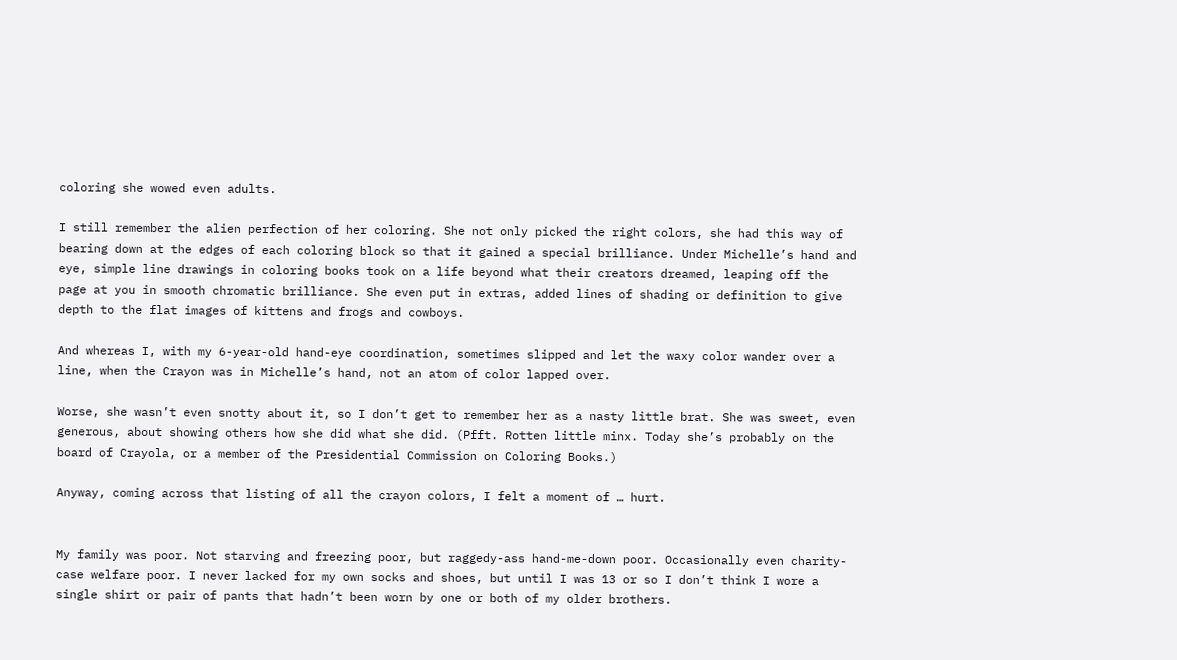coloring she wowed even adults.

I still remember the alien perfection of her coloring. She not only picked the right colors, she had this way of bearing down at the edges of each coloring block so that it gained a special brilliance. Under Michelle’s hand and eye, simple line drawings in coloring books took on a life beyond what their creators dreamed, leaping off the page at you in smooth chromatic brilliance. She even put in extras, added lines of shading or definition to give depth to the flat images of kittens and frogs and cowboys.

And whereas I, with my 6-year-old hand-eye coordination, sometimes slipped and let the waxy color wander over a line, when the Crayon was in Michelle’s hand, not an atom of color lapped over.

Worse, she wasn’t even snotty about it, so I don’t get to remember her as a nasty little brat. She was sweet, even generous, about showing others how she did what she did. (Pfft. Rotten little minx. Today she’s probably on the board of Crayola, or a member of the Presidential Commission on Coloring Books.)

Anyway, coming across that listing of all the crayon colors, I felt a moment of … hurt.


My family was poor. Not starving and freezing poor, but raggedy-ass hand-me-down poor. Occasionally even charity-case welfare poor. I never lacked for my own socks and shoes, but until I was 13 or so I don’t think I wore a single shirt or pair of pants that hadn’t been worn by one or both of my older brothers.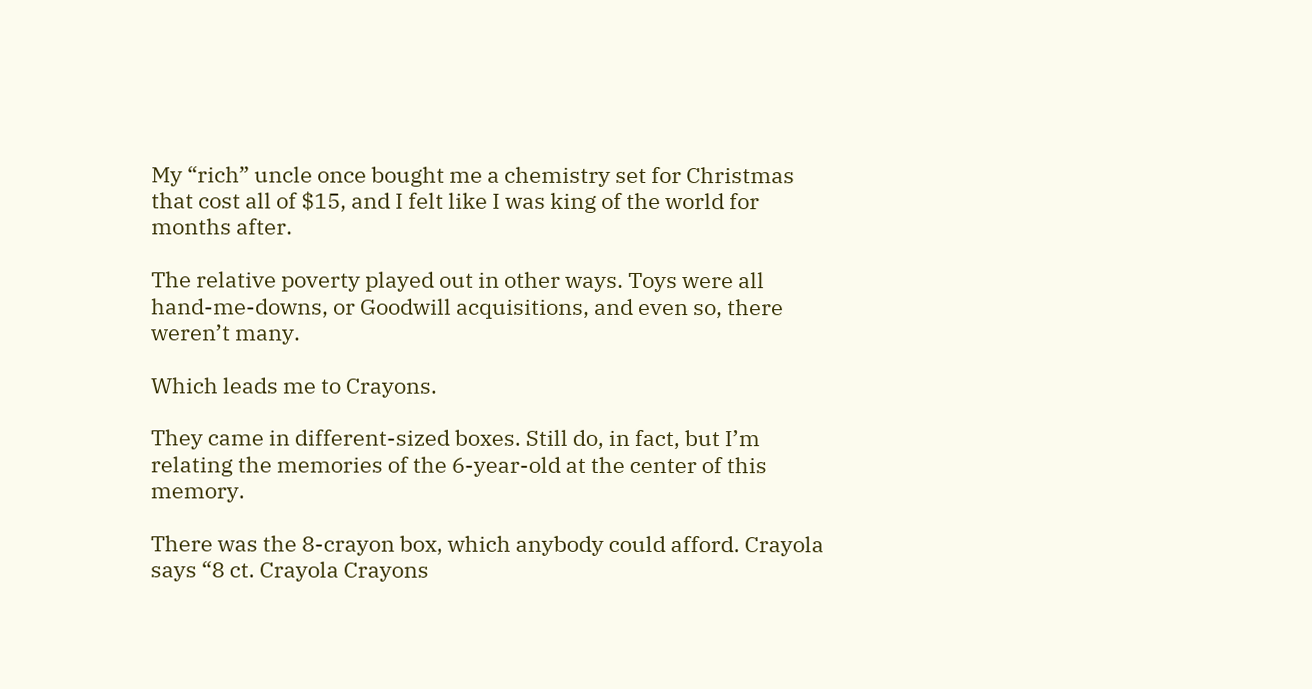My “rich” uncle once bought me a chemistry set for Christmas that cost all of $15, and I felt like I was king of the world for months after.

The relative poverty played out in other ways. Toys were all hand-me-downs, or Goodwill acquisitions, and even so, there weren’t many.

Which leads me to Crayons.

They came in different-sized boxes. Still do, in fact, but I’m relating the memories of the 6-year-old at the center of this memory.

There was the 8-crayon box, which anybody could afford. Crayola says “8 ct. Crayola Crayons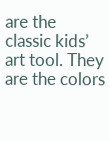are the classic kids’ art tool. They are the colors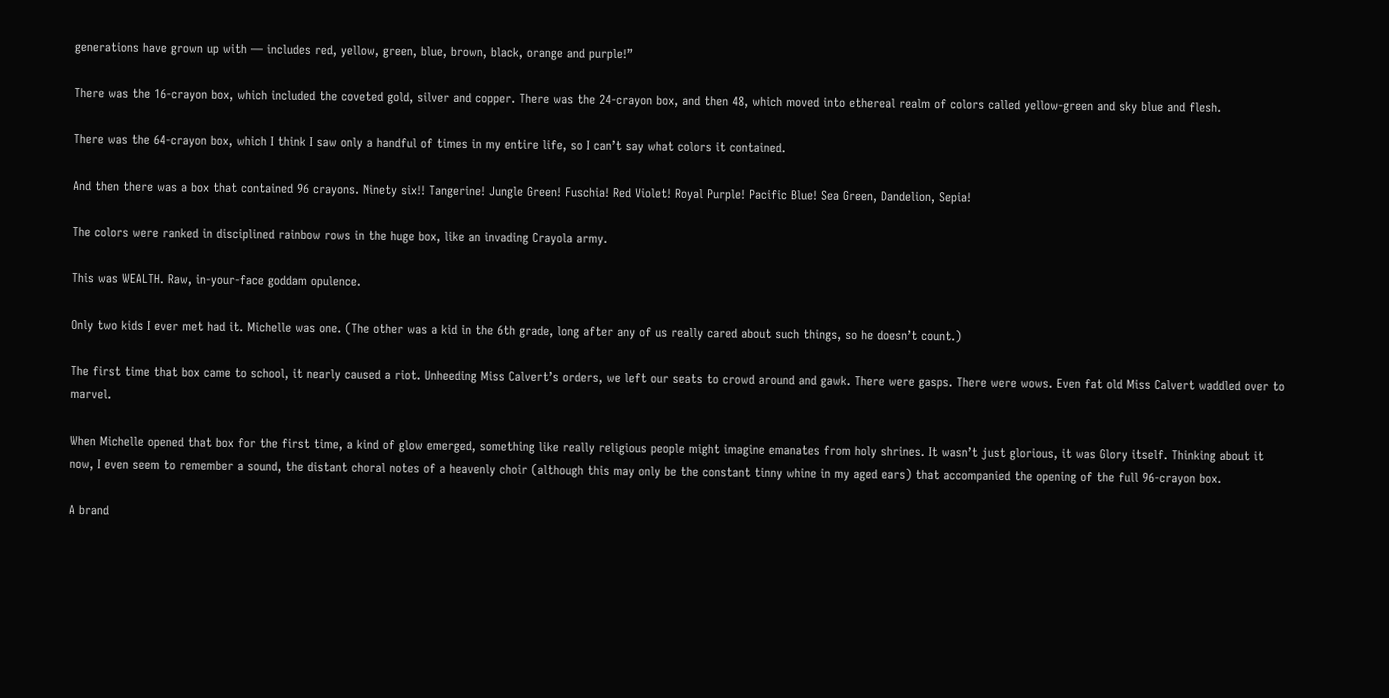generations have grown up with — includes red, yellow, green, blue, brown, black, orange and purple!”

There was the 16-crayon box, which included the coveted gold, silver and copper. There was the 24-crayon box, and then 48, which moved into ethereal realm of colors called yellow-green and sky blue and flesh.

There was the 64-crayon box, which I think I saw only a handful of times in my entire life, so I can’t say what colors it contained.

And then there was a box that contained 96 crayons. Ninety six!! Tangerine! Jungle Green! Fuschia! Red Violet! Royal Purple! Pacific Blue! Sea Green, Dandelion, Sepia!

The colors were ranked in disciplined rainbow rows in the huge box, like an invading Crayola army.

This was WEALTH. Raw, in-your-face goddam opulence.

Only two kids I ever met had it. Michelle was one. (The other was a kid in the 6th grade, long after any of us really cared about such things, so he doesn’t count.)

The first time that box came to school, it nearly caused a riot. Unheeding Miss Calvert’s orders, we left our seats to crowd around and gawk. There were gasps. There were wows. Even fat old Miss Calvert waddled over to marvel.

When Michelle opened that box for the first time, a kind of glow emerged, something like really religious people might imagine emanates from holy shrines. It wasn’t just glorious, it was Glory itself. Thinking about it now, I even seem to remember a sound, the distant choral notes of a heavenly choir (although this may only be the constant tinny whine in my aged ears) that accompanied the opening of the full 96-crayon box.

A brand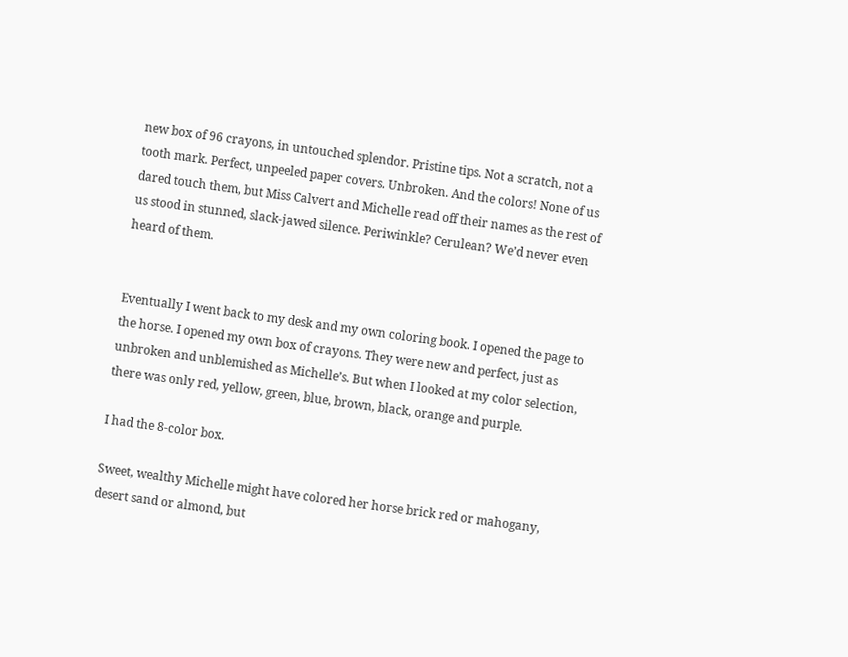new box of 96 crayons, in untouched splendor. Pristine tips. Not a scratch, not a tooth mark. Perfect, unpeeled paper covers. Unbroken. And the colors! None of us dared touch them, but Miss Calvert and Michelle read off their names as the rest of us stood in stunned, slack-jawed silence. Periwinkle? Cerulean? We’d never even heard of them.


Eventually I went back to my desk and my own coloring book. I opened the page to the horse. I opened my own box of crayons. They were new and perfect, just as unbroken and unblemished as Michelle’s. But when I looked at my color selection, there was only red, yellow, green, blue, brown, black, orange and purple.

I had the 8-color box.

Sweet, wealthy Michelle might have colored her horse brick red or mahogany, desert sand or almond, but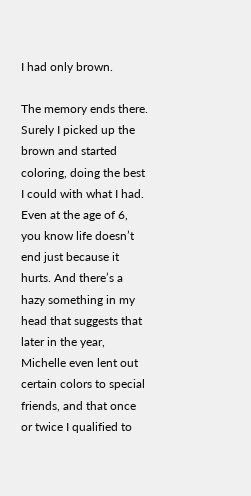I had only brown.

The memory ends there. Surely I picked up the brown and started coloring, doing the best I could with what I had. Even at the age of 6, you know life doesn’t end just because it hurts. And there’s a hazy something in my head that suggests that later in the year, Michelle even lent out certain colors to special friends, and that once or twice I qualified to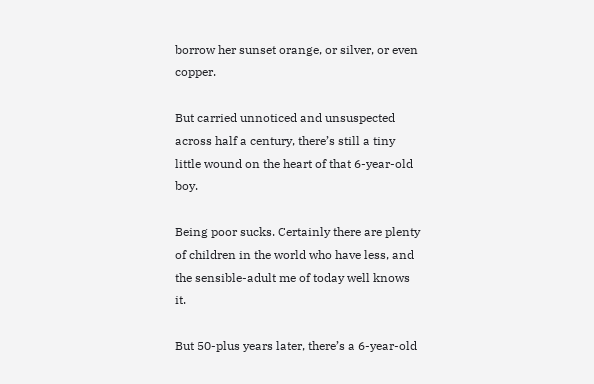borrow her sunset orange, or silver, or even copper.

But carried unnoticed and unsuspected across half a century, there’s still a tiny little wound on the heart of that 6-year-old boy.

Being poor sucks. Certainly there are plenty of children in the world who have less, and the sensible-adult me of today well knows it.

But 50-plus years later, there’s a 6-year-old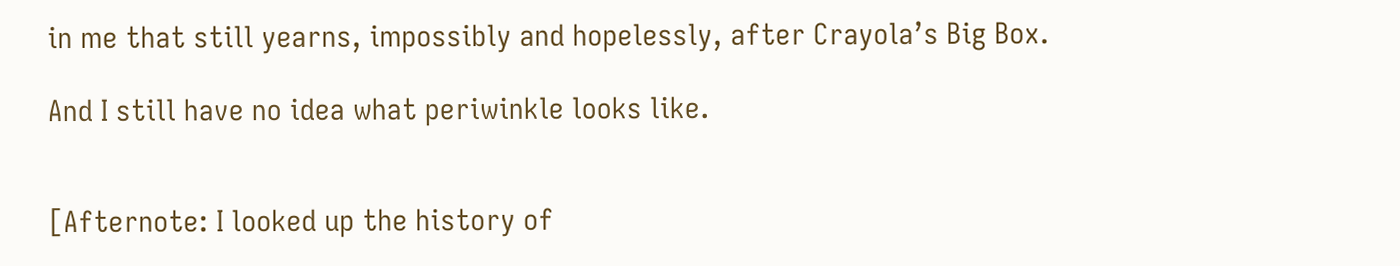in me that still yearns, impossibly and hopelessly, after Crayola’s Big Box.

And I still have no idea what periwinkle looks like.


[Afternote: I looked up the history of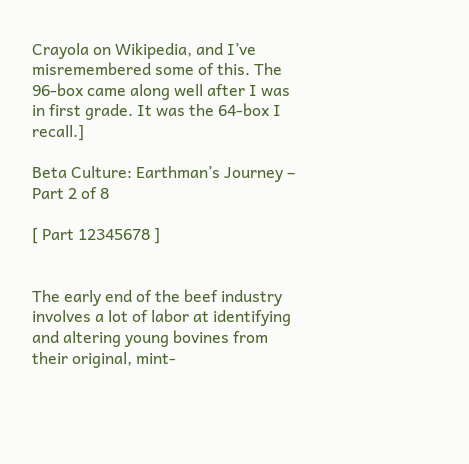Crayola on Wikipedia, and I’ve misremembered some of this. The 96-box came along well after I was in first grade. It was the 64-box I recall.]

Beta Culture: Earthman’s Journey – Part 2 of 8

[ Part 12345678 ]


The early end of the beef industry involves a lot of labor at identifying and altering young bovines from their original, mint-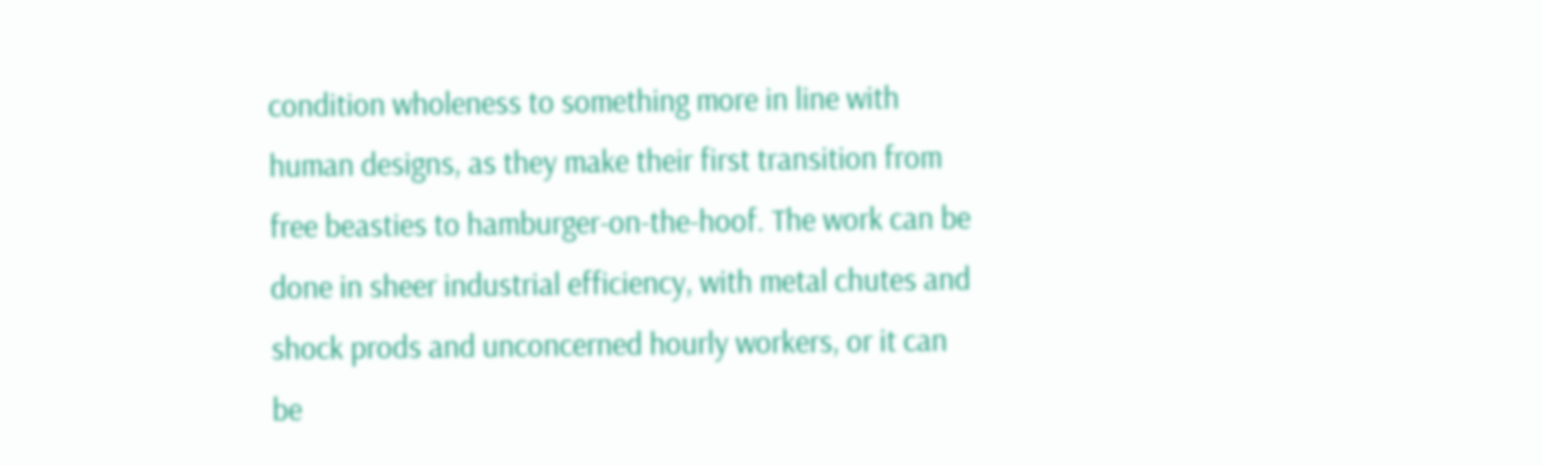condition wholeness to something more in line with human designs, as they make their first transition from free beasties to hamburger-on-the-hoof. The work can be done in sheer industrial efficiency, with metal chutes and shock prods and unconcerned hourly workers, or it can be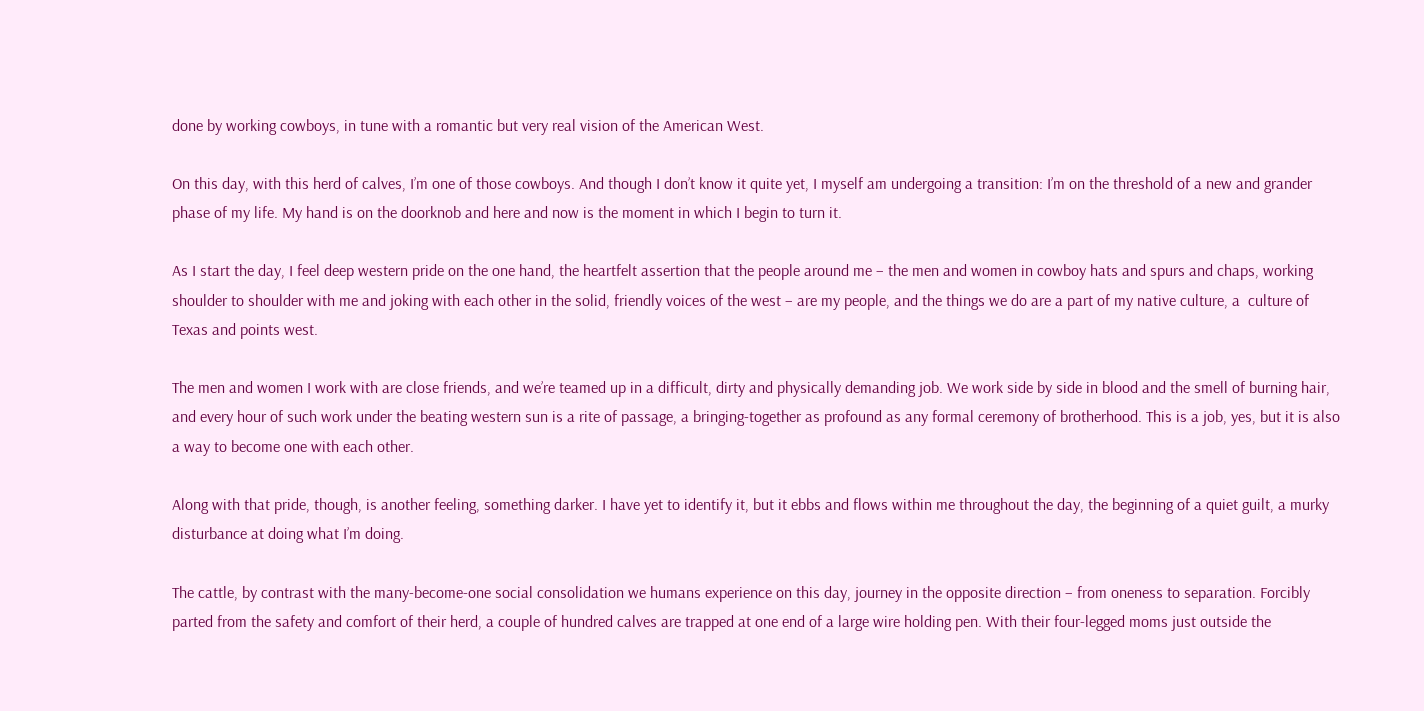done by working cowboys, in tune with a romantic but very real vision of the American West.

On this day, with this herd of calves, I’m one of those cowboys. And though I don’t know it quite yet, I myself am undergoing a transition: I’m on the threshold of a new and grander phase of my life. My hand is on the doorknob and here and now is the moment in which I begin to turn it.

As I start the day, I feel deep western pride on the one hand, the heartfelt assertion that the people around me – the men and women in cowboy hats and spurs and chaps, working shoulder to shoulder with me and joking with each other in the solid, friendly voices of the west – are my people, and the things we do are a part of my native culture, a  culture of Texas and points west.

The men and women I work with are close friends, and we’re teamed up in a difficult, dirty and physically demanding job. We work side by side in blood and the smell of burning hair, and every hour of such work under the beating western sun is a rite of passage, a bringing-together as profound as any formal ceremony of brotherhood. This is a job, yes, but it is also a way to become one with each other.

Along with that pride, though, is another feeling, something darker. I have yet to identify it, but it ebbs and flows within me throughout the day, the beginning of a quiet guilt, a murky disturbance at doing what I’m doing.

The cattle, by contrast with the many-become-one social consolidation we humans experience on this day, journey in the opposite direction – from oneness to separation. Forcibly parted from the safety and comfort of their herd, a couple of hundred calves are trapped at one end of a large wire holding pen. With their four-legged moms just outside the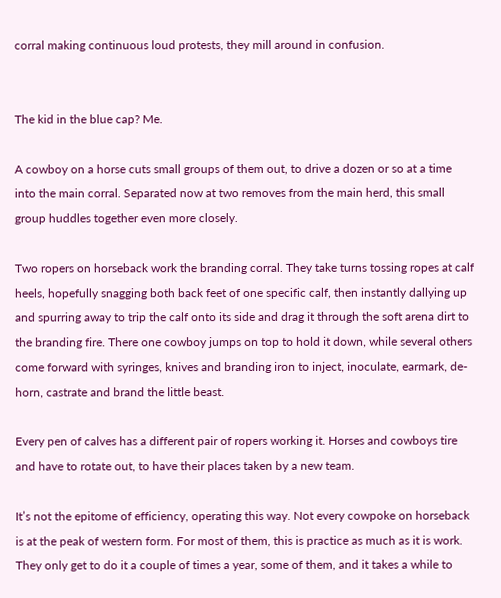corral making continuous loud protests, they mill around in confusion.


The kid in the blue cap? Me.

A cowboy on a horse cuts small groups of them out, to drive a dozen or so at a time into the main corral. Separated now at two removes from the main herd, this small group huddles together even more closely.

Two ropers on horseback work the branding corral. They take turns tossing ropes at calf heels, hopefully snagging both back feet of one specific calf, then instantly dallying up and spurring away to trip the calf onto its side and drag it through the soft arena dirt to the branding fire. There one cowboy jumps on top to hold it down, while several others come forward with syringes, knives and branding iron to inject, inoculate, earmark, de-horn, castrate and brand the little beast.

Every pen of calves has a different pair of ropers working it. Horses and cowboys tire and have to rotate out, to have their places taken by a new team.

It’s not the epitome of efficiency, operating this way. Not every cowpoke on horseback is at the peak of western form. For most of them, this is practice as much as it is work. They only get to do it a couple of times a year, some of them, and it takes a while to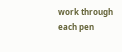work through each pen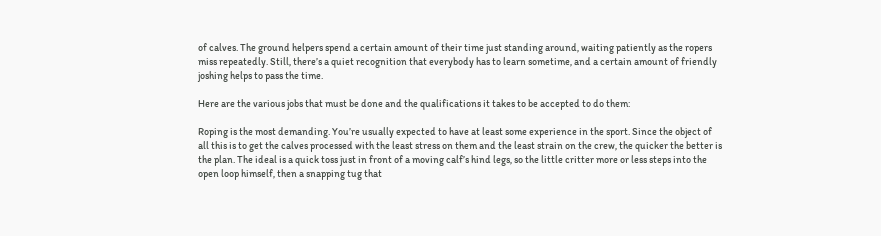of calves. The ground helpers spend a certain amount of their time just standing around, waiting patiently as the ropers miss repeatedly. Still, there’s a quiet recognition that everybody has to learn sometime, and a certain amount of friendly joshing helps to pass the time.

Here are the various jobs that must be done and the qualifications it takes to be accepted to do them:

Roping is the most demanding. You’re usually expected to have at least some experience in the sport. Since the object of all this is to get the calves processed with the least stress on them and the least strain on the crew, the quicker the better is the plan. The ideal is a quick toss just in front of a moving calf’s hind legs, so the little critter more or less steps into the open loop himself, then a snapping tug that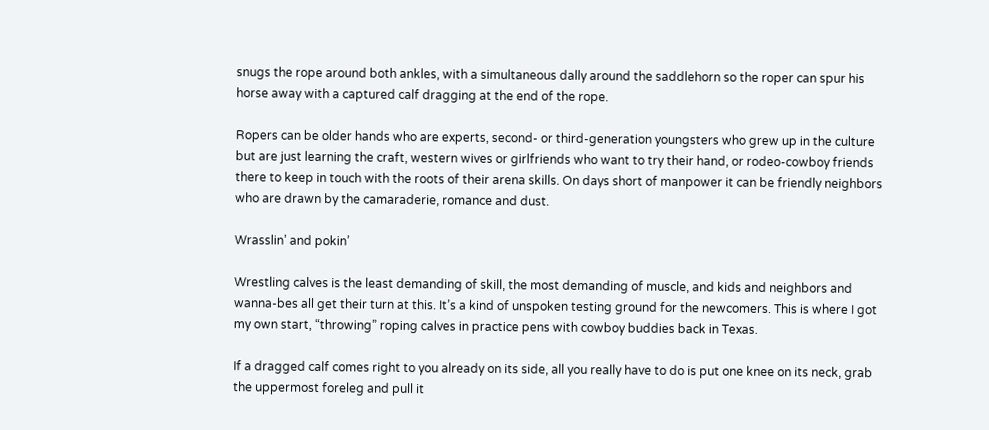snugs the rope around both ankles, with a simultaneous dally around the saddlehorn so the roper can spur his horse away with a captured calf dragging at the end of the rope.

Ropers can be older hands who are experts, second- or third-generation youngsters who grew up in the culture but are just learning the craft, western wives or girlfriends who want to try their hand, or rodeo-cowboy friends there to keep in touch with the roots of their arena skills. On days short of manpower it can be friendly neighbors who are drawn by the camaraderie, romance and dust.

Wrasslin’ and pokin’

Wrestling calves is the least demanding of skill, the most demanding of muscle, and kids and neighbors and wanna-bes all get their turn at this. It’s a kind of unspoken testing ground for the newcomers. This is where I got my own start, “throwing” roping calves in practice pens with cowboy buddies back in Texas.

If a dragged calf comes right to you already on its side, all you really have to do is put one knee on its neck, grab the uppermost foreleg and pull it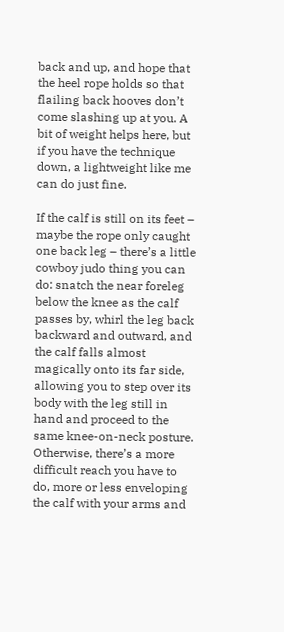back and up, and hope that the heel rope holds so that flailing back hooves don’t come slashing up at you. A bit of weight helps here, but if you have the technique down, a lightweight like me can do just fine.

If the calf is still on its feet – maybe the rope only caught one back leg – there’s a little cowboy judo thing you can do: snatch the near foreleg below the knee as the calf passes by, whirl the leg back backward and outward, and the calf falls almost magically onto its far side, allowing you to step over its body with the leg still in hand and proceed to the same knee-on-neck posture. Otherwise, there’s a more difficult reach you have to do, more or less enveloping the calf with your arms and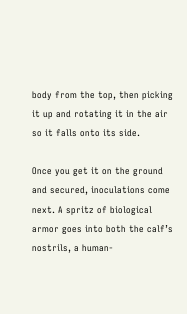body from the top, then picking it up and rotating it in the air so it falls onto its side.

Once you get it on the ground and secured, inoculations come next. A spritz of biological armor goes into both the calf’s nostrils, a human-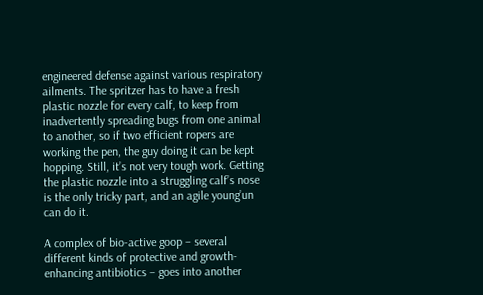engineered defense against various respiratory ailments. The spritzer has to have a fresh plastic nozzle for every calf, to keep from inadvertently spreading bugs from one animal to another, so if two efficient ropers are working the pen, the guy doing it can be kept hopping. Still, it’s not very tough work. Getting the plastic nozzle into a struggling calf’s nose is the only tricky part, and an agile young’un can do it.

A complex of bio-active goop – several different kinds of protective and growth-enhancing antibiotics – goes into another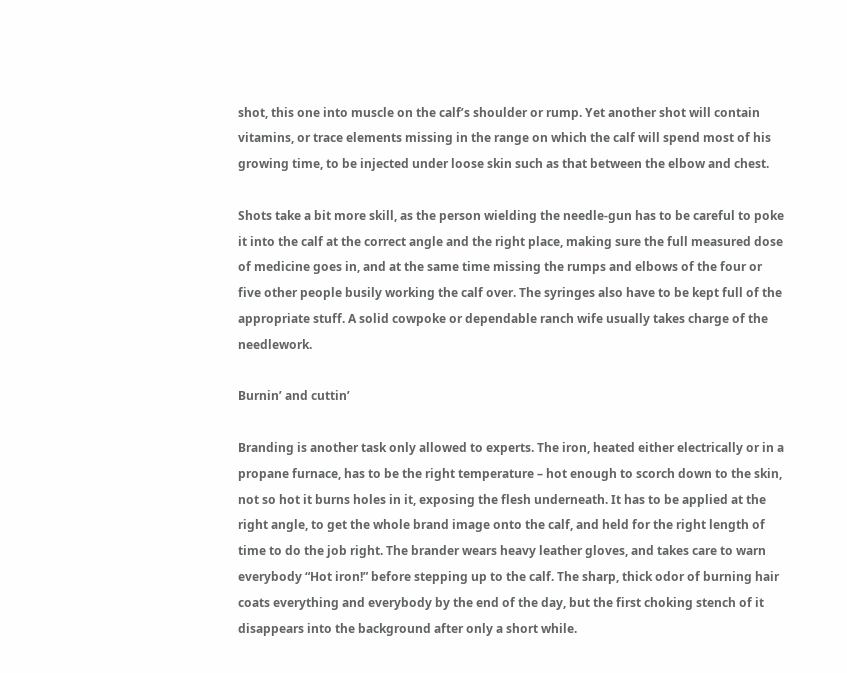shot, this one into muscle on the calf’s shoulder or rump. Yet another shot will contain vitamins, or trace elements missing in the range on which the calf will spend most of his growing time, to be injected under loose skin such as that between the elbow and chest.

Shots take a bit more skill, as the person wielding the needle-gun has to be careful to poke it into the calf at the correct angle and the right place, making sure the full measured dose of medicine goes in, and at the same time missing the rumps and elbows of the four or five other people busily working the calf over. The syringes also have to be kept full of the appropriate stuff. A solid cowpoke or dependable ranch wife usually takes charge of the needlework.

Burnin’ and cuttin’

Branding is another task only allowed to experts. The iron, heated either electrically or in a propane furnace, has to be the right temperature – hot enough to scorch down to the skin, not so hot it burns holes in it, exposing the flesh underneath. It has to be applied at the right angle, to get the whole brand image onto the calf, and held for the right length of time to do the job right. The brander wears heavy leather gloves, and takes care to warn everybody “Hot iron!” before stepping up to the calf. The sharp, thick odor of burning hair coats everything and everybody by the end of the day, but the first choking stench of it disappears into the background after only a short while.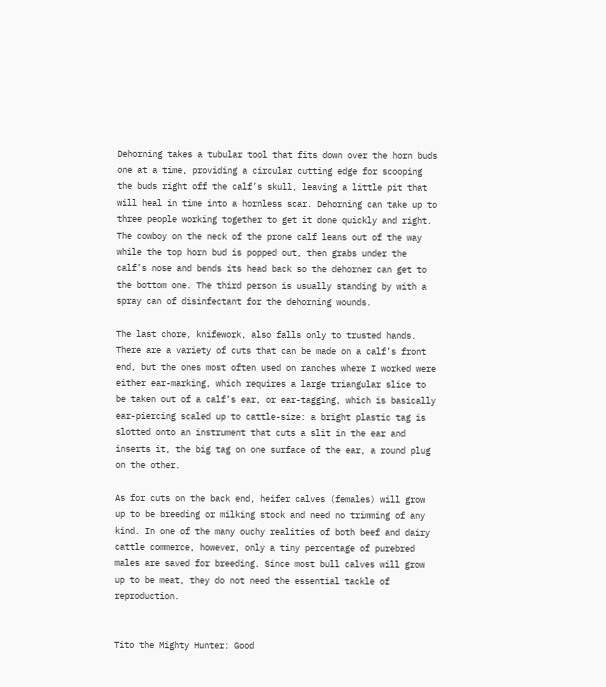Dehorning takes a tubular tool that fits down over the horn buds one at a time, providing a circular cutting edge for scooping the buds right off the calf’s skull, leaving a little pit that will heal in time into a hornless scar. Dehorning can take up to three people working together to get it done quickly and right. The cowboy on the neck of the prone calf leans out of the way while the top horn bud is popped out, then grabs under the calf’s nose and bends its head back so the dehorner can get to the bottom one. The third person is usually standing by with a spray can of disinfectant for the dehorning wounds.

The last chore, knifework, also falls only to trusted hands. There are a variety of cuts that can be made on a calf’s front end, but the ones most often used on ranches where I worked were either ear-marking, which requires a large triangular slice to be taken out of a calf’s ear, or ear-tagging, which is basically ear-piercing scaled up to cattle-size: a bright plastic tag is slotted onto an instrument that cuts a slit in the ear and inserts it, the big tag on one surface of the ear, a round plug on the other.

As for cuts on the back end, heifer calves (females) will grow up to be breeding or milking stock and need no trimming of any kind. In one of the many ouchy realities of both beef and dairy cattle commerce, however, only a tiny percentage of purebred males are saved for breeding. Since most bull calves will grow up to be meat, they do not need the essential tackle of reproduction.


Tito the Mighty Hunter: Good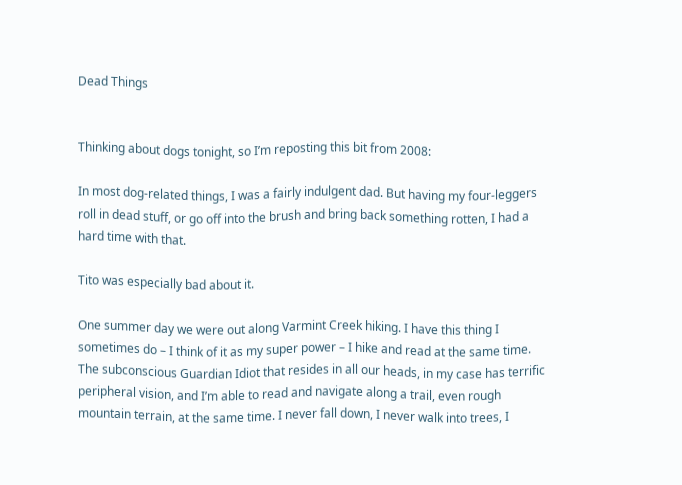Dead Things


Thinking about dogs tonight, so I’m reposting this bit from 2008:

In most dog-related things, I was a fairly indulgent dad. But having my four-leggers roll in dead stuff, or go off into the brush and bring back something rotten, I had a hard time with that.

Tito was especially bad about it.

One summer day we were out along Varmint Creek hiking. I have this thing I sometimes do – I think of it as my super power – I hike and read at the same time. The subconscious Guardian Idiot that resides in all our heads, in my case has terrific peripheral vision, and I’m able to read and navigate along a trail, even rough mountain terrain, at the same time. I never fall down, I never walk into trees, I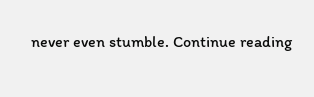never even stumble. Continue reading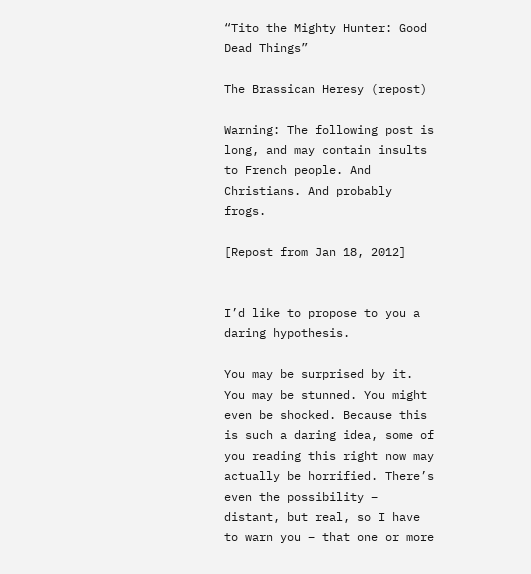“Tito the Mighty Hunter: Good Dead Things”

The Brassican Heresy (repost)

Warning: The following post is long, and may contain insults to French people. And Christians. And probably frogs.

[Repost from Jan 18, 2012]


I’d like to propose to you a daring hypothesis.

You may be surprised by it. You may be stunned. You might even be shocked. Because this is such a daring idea, some of you reading this right now may actually be horrified. There’s even the possibility – distant, but real, so I have to warn you – that one or more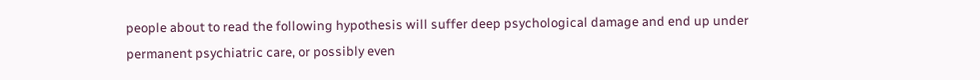people about to read the following hypothesis will suffer deep psychological damage and end up under permanent psychiatric care, or possibly even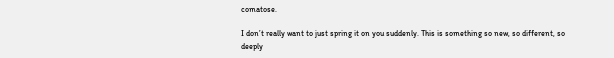comatose.

I don’t really want to just spring it on you suddenly. This is something so new, so different, so deeply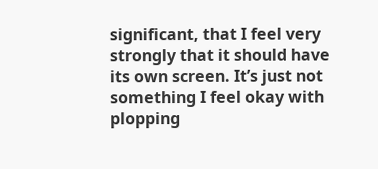significant, that I feel very strongly that it should have its own screen. It’s just not something I feel okay with plopping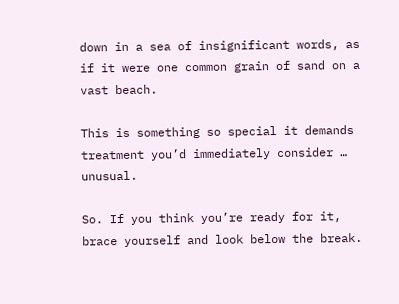down in a sea of insignificant words, as if it were one common grain of sand on a vast beach.

This is something so special it demands treatment you’d immediately consider … unusual.

So. If you think you’re ready for it, brace yourself and look below the break.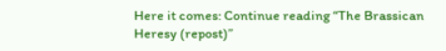Here it comes: Continue reading “The Brassican Heresy (repost)”